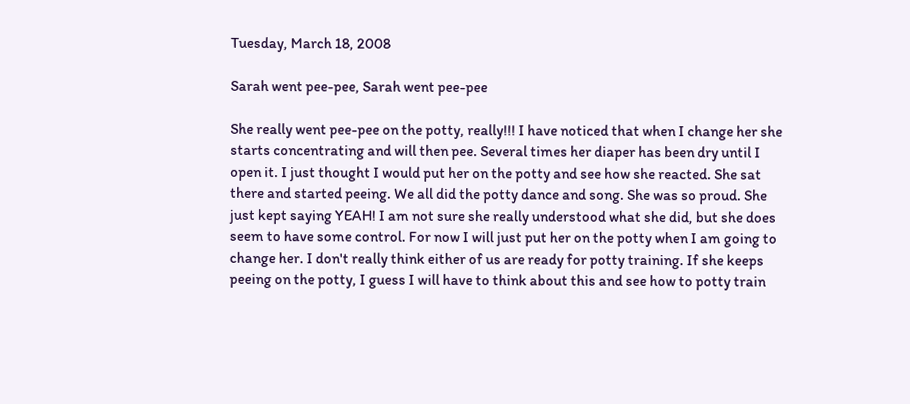Tuesday, March 18, 2008

Sarah went pee-pee, Sarah went pee-pee

She really went pee-pee on the potty, really!!! I have noticed that when I change her she starts concentrating and will then pee. Several times her diaper has been dry until I open it. I just thought I would put her on the potty and see how she reacted. She sat there and started peeing. We all did the potty dance and song. She was so proud. She just kept saying YEAH! I am not sure she really understood what she did, but she does seem to have some control. For now I will just put her on the potty when I am going to change her. I don't really think either of us are ready for potty training. If she keeps peeing on the potty, I guess I will have to think about this and see how to potty train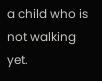a child who is not walking yet.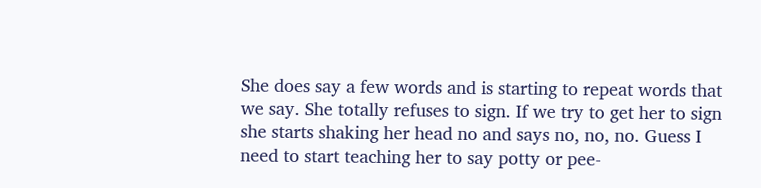She does say a few words and is starting to repeat words that we say. She totally refuses to sign. If we try to get her to sign she starts shaking her head no and says no, no, no. Guess I need to start teaching her to say potty or pee-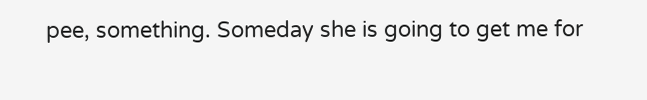pee, something. Someday she is going to get me for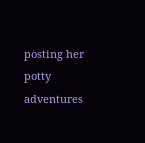posting her potty adventures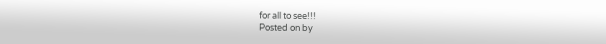for all to see!!!
Posted on by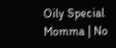Oily Special Momma | No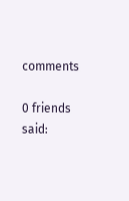comments

0 friends said: